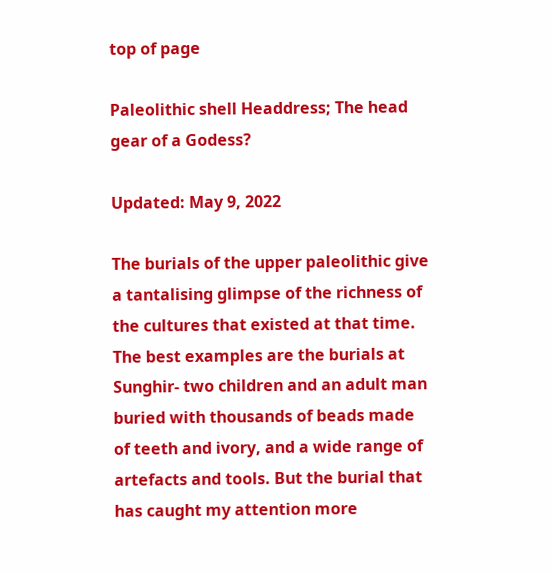top of page

Paleolithic shell Headdress; The head gear of a Godess?

Updated: May 9, 2022

The burials of the upper paleolithic give a tantalising glimpse of the richness of the cultures that existed at that time. The best examples are the burials at Sunghir- two children and an adult man buried with thousands of beads made of teeth and ivory, and a wide range of artefacts and tools. But the burial that has caught my attention more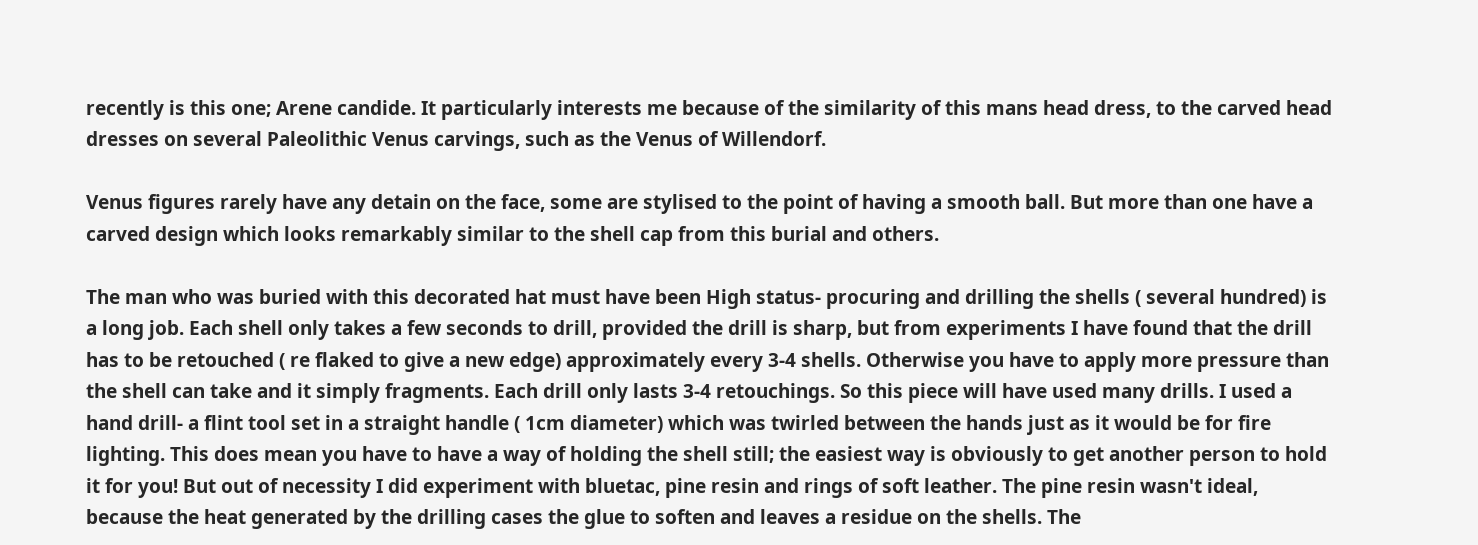recently is this one; Arene candide. It particularly interests me because of the similarity of this mans head dress, to the carved head dresses on several Paleolithic Venus carvings, such as the Venus of Willendorf.

Venus figures rarely have any detain on the face, some are stylised to the point of having a smooth ball. But more than one have a carved design which looks remarkably similar to the shell cap from this burial and others.

The man who was buried with this decorated hat must have been High status- procuring and drilling the shells ( several hundred) is a long job. Each shell only takes a few seconds to drill, provided the drill is sharp, but from experiments I have found that the drill has to be retouched ( re flaked to give a new edge) approximately every 3-4 shells. Otherwise you have to apply more pressure than the shell can take and it simply fragments. Each drill only lasts 3-4 retouchings. So this piece will have used many drills. I used a hand drill- a flint tool set in a straight handle ( 1cm diameter) which was twirled between the hands just as it would be for fire lighting. This does mean you have to have a way of holding the shell still; the easiest way is obviously to get another person to hold it for you! But out of necessity I did experiment with bluetac, pine resin and rings of soft leather. The pine resin wasn't ideal, because the heat generated by the drilling cases the glue to soften and leaves a residue on the shells. The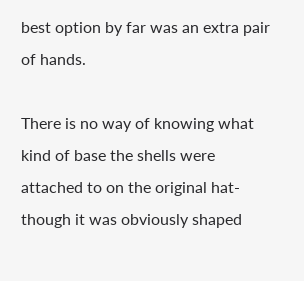best option by far was an extra pair of hands.

There is no way of knowing what kind of base the shells were attached to on the original hat- though it was obviously shaped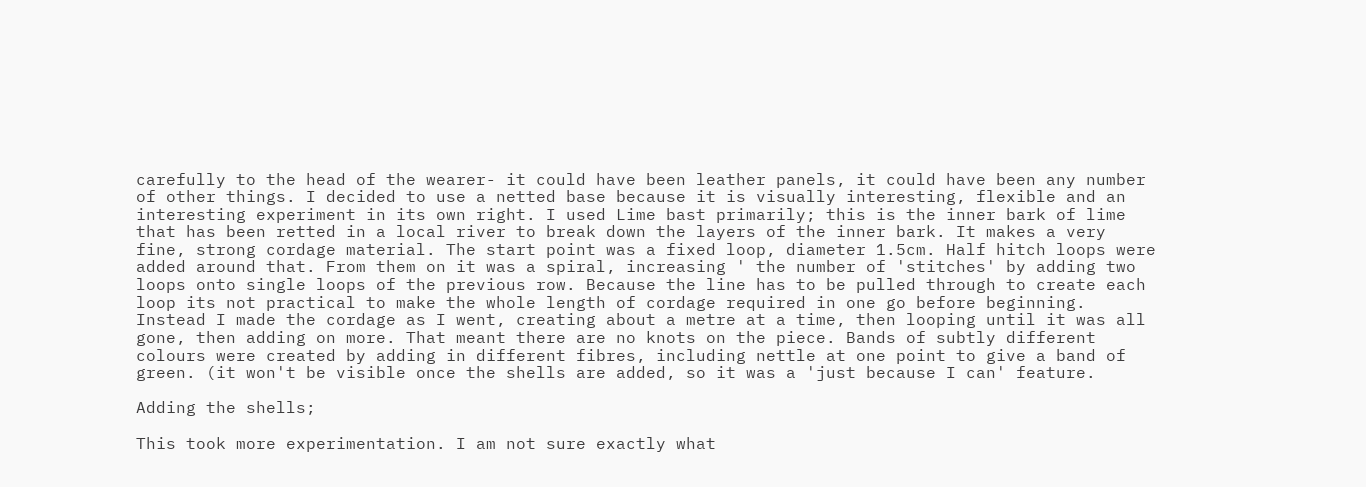carefully to the head of the wearer- it could have been leather panels, it could have been any number of other things. I decided to use a netted base because it is visually interesting, flexible and an interesting experiment in its own right. I used Lime bast primarily; this is the inner bark of lime that has been retted in a local river to break down the layers of the inner bark. It makes a very fine, strong cordage material. The start point was a fixed loop, diameter 1.5cm. Half hitch loops were added around that. From them on it was a spiral, increasing ' the number of 'stitches' by adding two loops onto single loops of the previous row. Because the line has to be pulled through to create each loop its not practical to make the whole length of cordage required in one go before beginning. Instead I made the cordage as I went, creating about a metre at a time, then looping until it was all gone, then adding on more. That meant there are no knots on the piece. Bands of subtly different colours were created by adding in different fibres, including nettle at one point to give a band of green. (it won't be visible once the shells are added, so it was a 'just because I can' feature.

Adding the shells;

This took more experimentation. I am not sure exactly what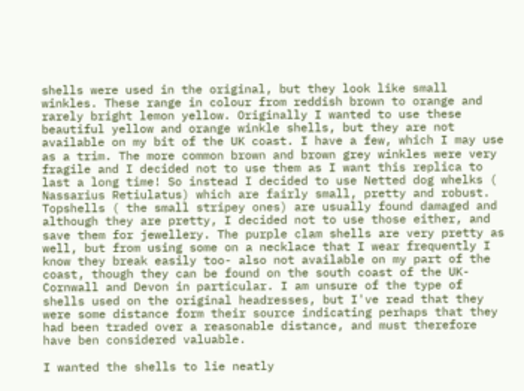shells were used in the original, but they look like small winkles. These range in colour from reddish brown to orange and rarely bright lemon yellow. Originally I wanted to use these beautiful yellow and orange winkle shells, but they are not available on my bit of the UK coast. I have a few, which I may use as a trim. The more common brown and brown grey winkles were very fragile and I decided not to use them as I want this replica to last a long time! So instead I decided to use Netted dog whelks ( Nassarius Retiulatus) which are fairly small, pretty and robust. Topshells ( the small stripey ones) are usually found damaged and although they are pretty, I decided not to use those either, and save them for jewellery. The purple clam shells are very pretty as well, but from using some on a necklace that I wear frequently I know they break easily too- also not available on my part of the coast, though they can be found on the south coast of the UK- Cornwall and Devon in particular. I am unsure of the type of shells used on the original headresses, but I've read that they were some distance form their source indicating perhaps that they had been traded over a reasonable distance, and must therefore have ben considered valuable.

I wanted the shells to lie neatly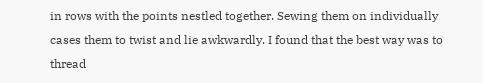in rows with the points nestled together. Sewing them on individually cases them to twist and lie awkwardly. I found that the best way was to thread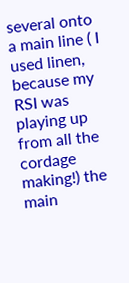several onto a main line ( I used linen, because my RSI was playing up from all the cordage making!) the main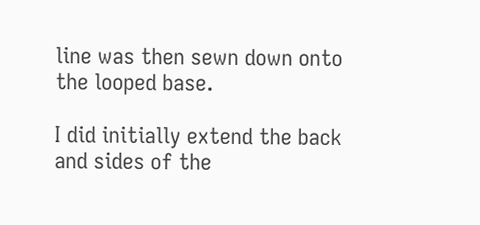line was then sewn down onto the looped base.

I did initially extend the back and sides of the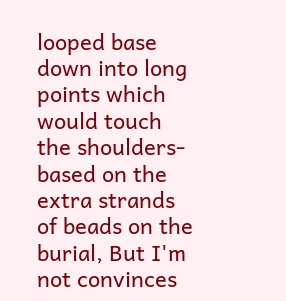looped base down into long points which would touch the shoulders- based on the extra strands of beads on the burial, But I'm not convinces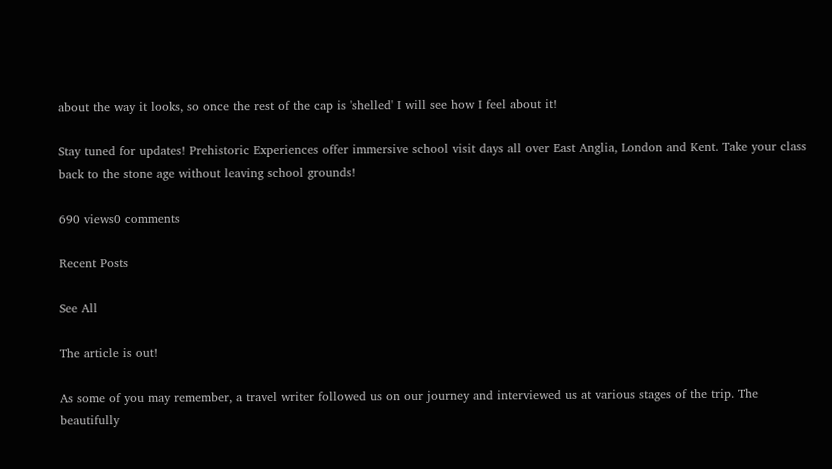about the way it looks, so once the rest of the cap is 'shelled' I will see how I feel about it!

Stay tuned for updates! Prehistoric Experiences offer immersive school visit days all over East Anglia, London and Kent. Take your class back to the stone age without leaving school grounds!

690 views0 comments

Recent Posts

See All

The article is out!

As some of you may remember, a travel writer followed us on our journey and interviewed us at various stages of the trip. The beautifully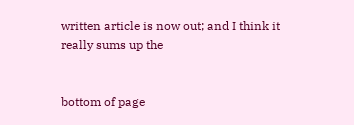written article is now out; and I think it really sums up the


bottom of page